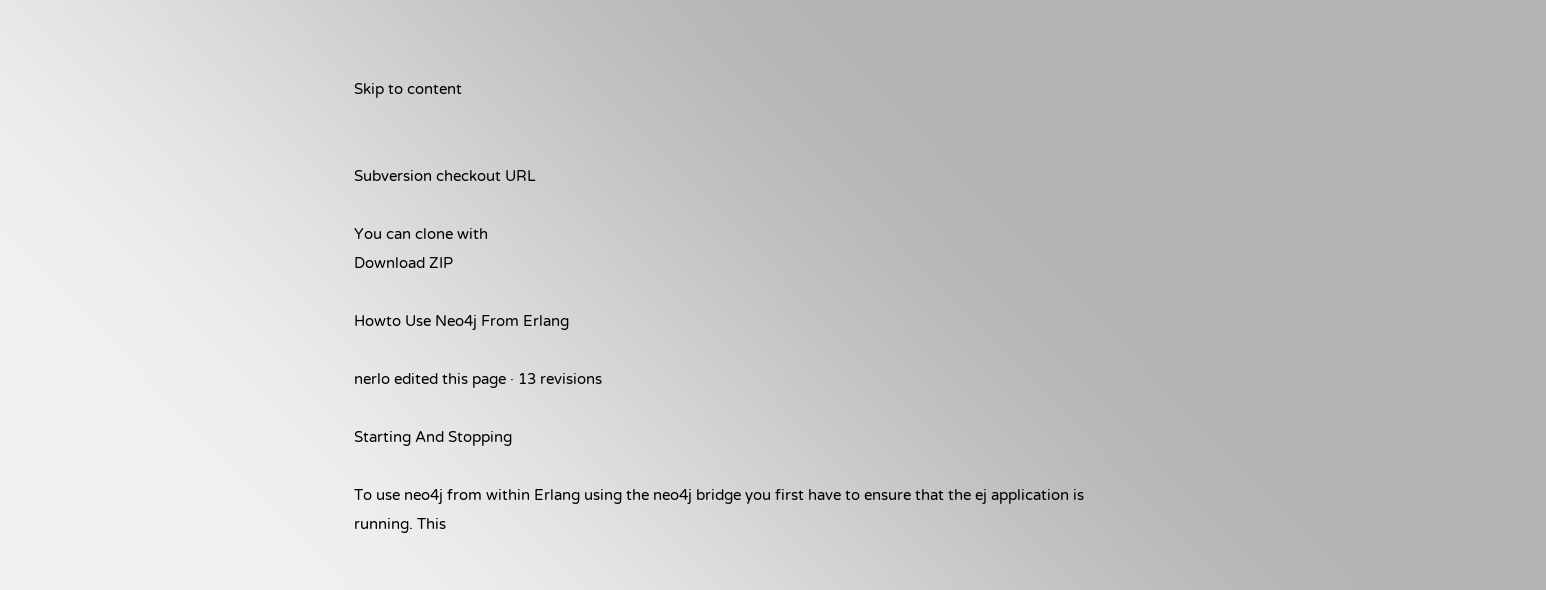Skip to content


Subversion checkout URL

You can clone with
Download ZIP

Howto Use Neo4j From Erlang

nerlo edited this page · 13 revisions

Starting And Stopping

To use neo4j from within Erlang using the neo4j bridge you first have to ensure that the ej application is running. This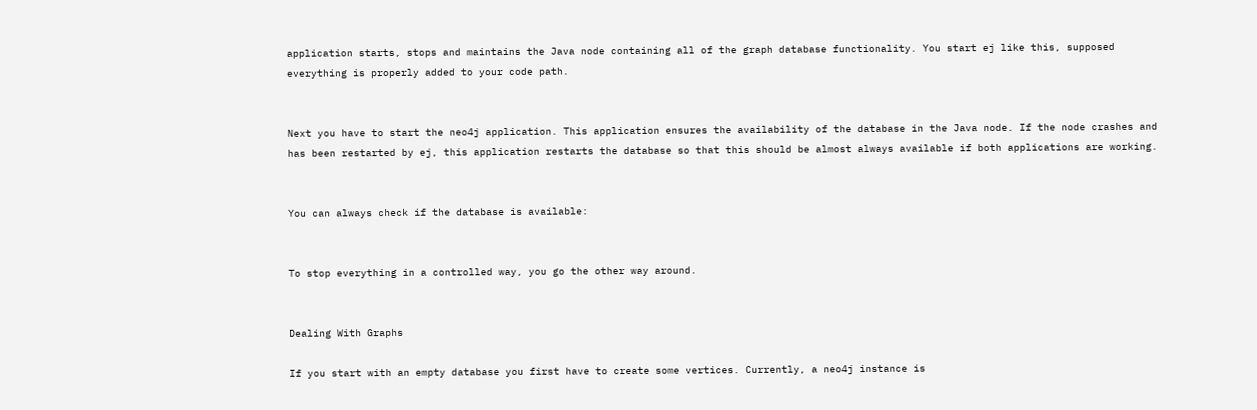application starts, stops and maintains the Java node containing all of the graph database functionality. You start ej like this, supposed everything is properly added to your code path.


Next you have to start the neo4j application. This application ensures the availability of the database in the Java node. If the node crashes and has been restarted by ej, this application restarts the database so that this should be almost always available if both applications are working.


You can always check if the database is available:


To stop everything in a controlled way, you go the other way around.


Dealing With Graphs

If you start with an empty database you first have to create some vertices. Currently, a neo4j instance is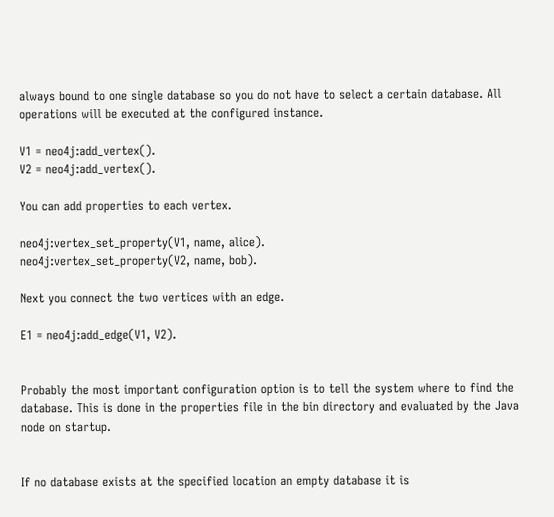always bound to one single database so you do not have to select a certain database. All operations will be executed at the configured instance.

V1 = neo4j:add_vertex().
V2 = neo4j:add_vertex().

You can add properties to each vertex.

neo4j:vertex_set_property(V1, name, alice).
neo4j:vertex_set_property(V2, name, bob).

Next you connect the two vertices with an edge.

E1 = neo4j:add_edge(V1, V2).


Probably the most important configuration option is to tell the system where to find the database. This is done in the properties file in the bin directory and evaluated by the Java node on startup.


If no database exists at the specified location an empty database it is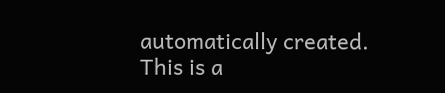automatically created. This is a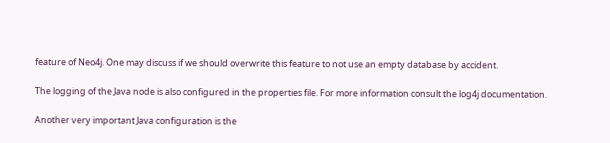feature of Neo4j. One may discuss if we should overwrite this feature to not use an empty database by accident.

The logging of the Java node is also configured in the properties file. For more information consult the log4j documentation.

Another very important Java configuration is the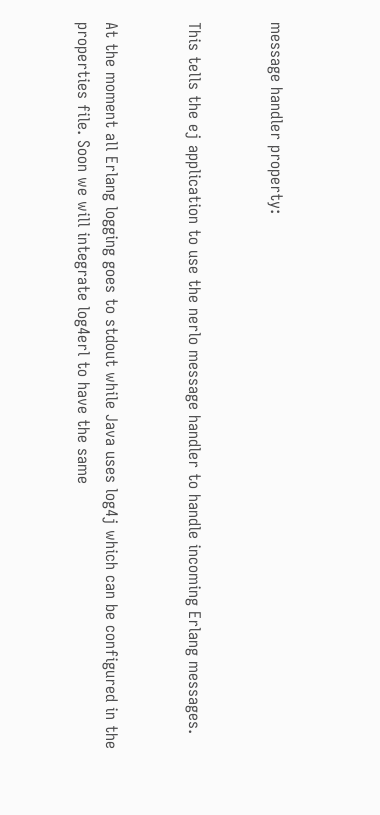message handler property:


This tells the ej application to use the nerlo message handler to handle incoming Erlang messages.


At the moment all Erlang logging goes to stdout while Java uses log4j which can be configured in the properties file. Soon we will integrate log4erl to have the same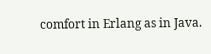comfort in Erlang as in Java.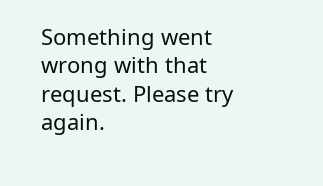Something went wrong with that request. Please try again.